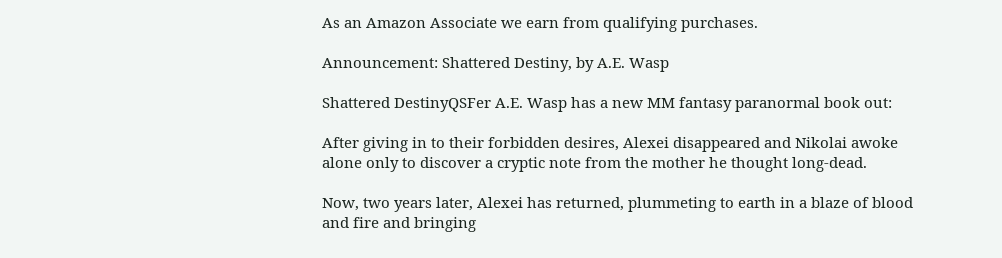As an Amazon Associate we earn from qualifying purchases.

Announcement: Shattered Destiny, by A.E. Wasp

Shattered DestinyQSFer A.E. Wasp has a new MM fantasy paranormal book out:

After giving in to their forbidden desires, Alexei disappeared and Nikolai awoke alone only to discover a cryptic note from the mother he thought long-dead.

Now, two years later, Alexei has returned, plummeting to earth in a blaze of blood and fire and bringing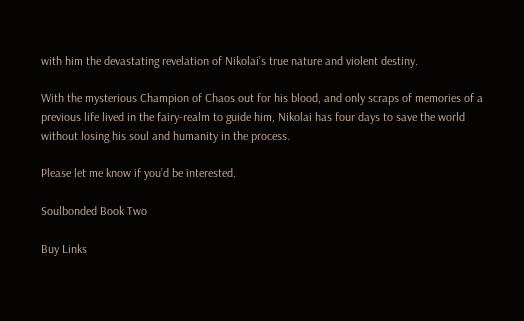with him the devastating revelation of Nikolai’s true nature and violent destiny.

With the mysterious Champion of Chaos out for his blood, and only scraps of memories of a previous life lived in the fairy-realm to guide him, Nikolai has four days to save the world without losing his soul and humanity in the process.

Please let me know if you’d be interested.

Soulbonded Book Two

Buy Links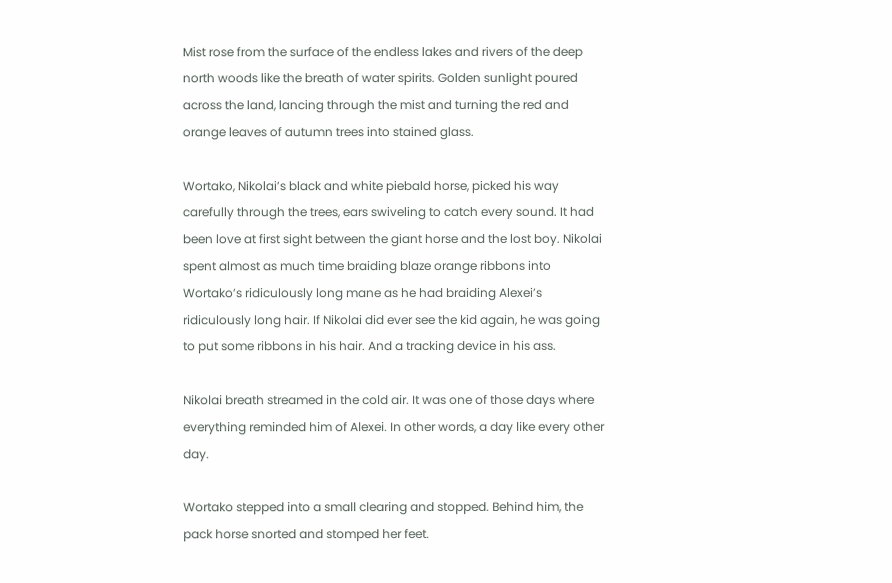Mist rose from the surface of the endless lakes and rivers of the deep north woods like the breath of water spirits. Golden sunlight poured across the land, lancing through the mist and turning the red and orange leaves of autumn trees into stained glass.

Wortako, Nikolai’s black and white piebald horse, picked his way carefully through the trees, ears swiveling to catch every sound. It had been love at first sight between the giant horse and the lost boy. Nikolai spent almost as much time braiding blaze orange ribbons into Wortako’s ridiculously long mane as he had braiding Alexei’s ridiculously long hair. If Nikolai did ever see the kid again, he was going to put some ribbons in his hair. And a tracking device in his ass.

Nikolai breath streamed in the cold air. It was one of those days where everything reminded him of Alexei. In other words, a day like every other day.

Wortako stepped into a small clearing and stopped. Behind him, the pack horse snorted and stomped her feet.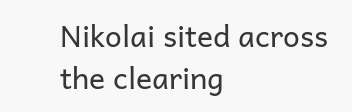Nikolai sited across the clearing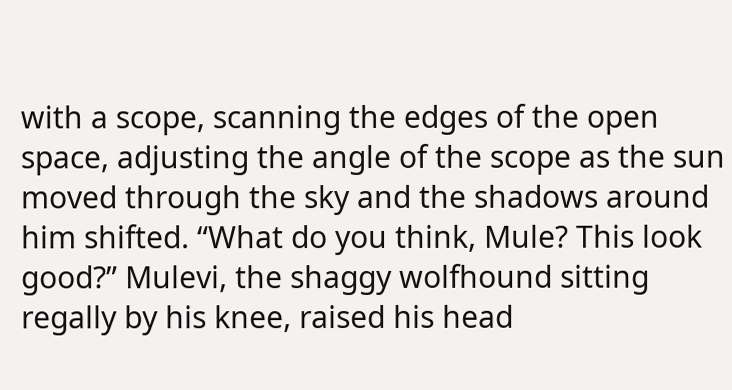with a scope, scanning the edges of the open space, adjusting the angle of the scope as the sun moved through the sky and the shadows around him shifted. “What do you think, Mule? This look good?” Mulevi, the shaggy wolfhound sitting regally by his knee, raised his head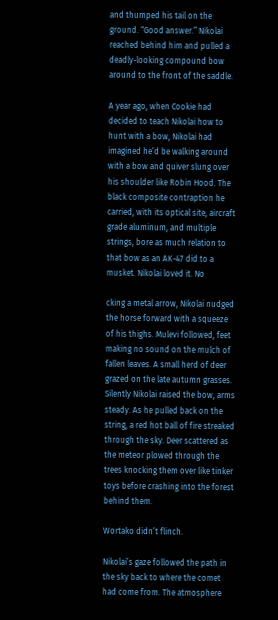and thumped his tail on the ground. “Good answer.” Nikolai reached behind him and pulled a deadly-looking compound bow around to the front of the saddle.

A year ago, when Cookie had decided to teach Nikolai how to hunt with a bow, Nikolai had imagined he’d be walking around with a bow and quiver slung over his shoulder like Robin Hood. The black composite contraption he carried, with its optical site, aircraft grade aluminum, and multiple strings, bore as much relation to that bow as an AK-47 did to a musket. Nikolai loved it. No

cking a metal arrow, Nikolai nudged the horse forward with a squeeze of his thighs. Mulevi followed, feet making no sound on the mulch of fallen leaves. A small herd of deer grazed on the late autumn grasses. Silently Nikolai raised the bow, arms steady. As he pulled back on the string, a red hot ball of fire streaked through the sky. Deer scattered as the meteor plowed through the trees knocking them over like tinker toys before crashing into the forest behind them.

Wortako didn’t flinch.

Nikolai’s gaze followed the path in the sky back to where the comet had come from. The atmosphere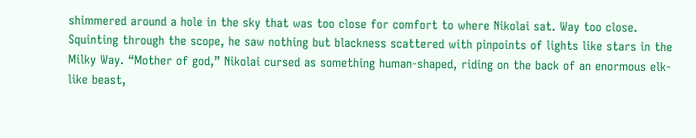shimmered around a hole in the sky that was too close for comfort to where Nikolai sat. Way too close. Squinting through the scope, he saw nothing but blackness scattered with pinpoints of lights like stars in the Milky Way. “Mother of god,” Nikolai cursed as something human-shaped, riding on the back of an enormous elk-like beast,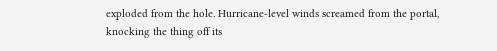exploded from the hole. Hurricane-level winds screamed from the portal, knocking the thing off its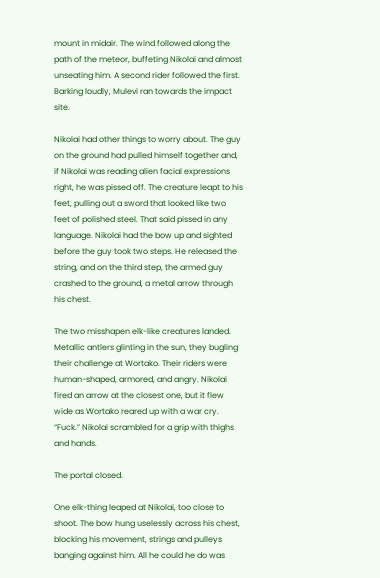mount in midair. The wind followed along the path of the meteor, buffeting Nikolai and almost unseating him. A second rider followed the first. Barking loudly, Mulevi ran towards the impact site.

Nikolai had other things to worry about. The guy on the ground had pulled himself together and, if Nikolai was reading alien facial expressions right, he was pissed off. The creature leapt to his feet, pulling out a sword that looked like two feet of polished steel. That said pissed in any language. Nikolai had the bow up and sighted before the guy took two steps. He released the string, and on the third step, the armed guy crashed to the ground, a metal arrow through his chest.

The two misshapen elk-like creatures landed. Metallic antlers glinting in the sun, they bugling their challenge at Wortako. Their riders were human-shaped, armored, and angry. Nikolai fired an arrow at the closest one, but it flew wide as Wortako reared up with a war cry. “Fuck.” Nikolai scrambled for a grip with thighs and hands.

The portal closed.

One elk-thing leaped at Nikolai, too close to shoot. The bow hung uselessly across his chest, blocking his movement, strings and pulleys banging against him. All he could he do was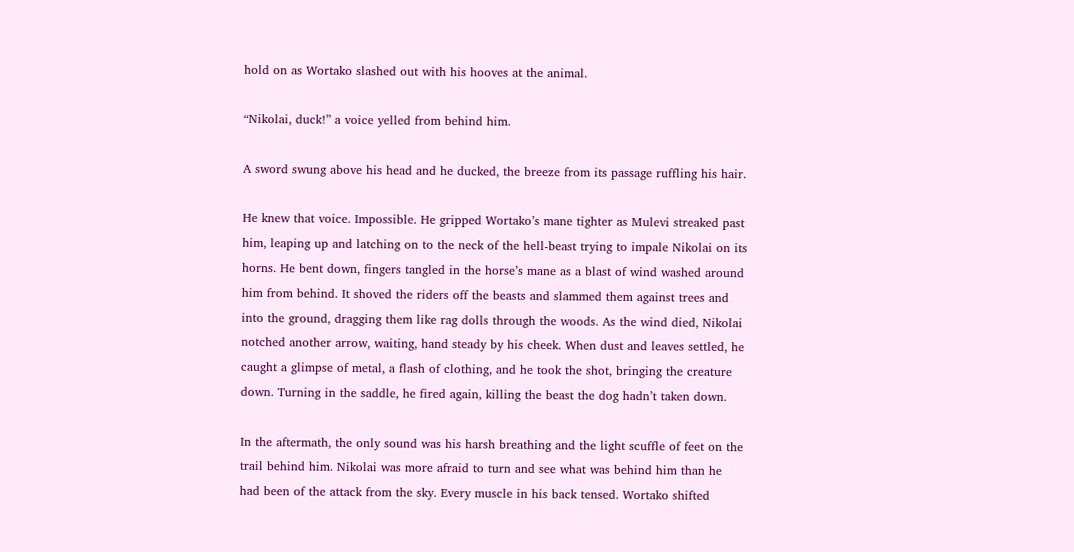hold on as Wortako slashed out with his hooves at the animal.

“Nikolai, duck!” a voice yelled from behind him.

A sword swung above his head and he ducked, the breeze from its passage ruffling his hair.

He knew that voice. Impossible. He gripped Wortako’s mane tighter as Mulevi streaked past him, leaping up and latching on to the neck of the hell-beast trying to impale Nikolai on its horns. He bent down, fingers tangled in the horse’s mane as a blast of wind washed around him from behind. It shoved the riders off the beasts and slammed them against trees and into the ground, dragging them like rag dolls through the woods. As the wind died, Nikolai notched another arrow, waiting, hand steady by his cheek. When dust and leaves settled, he caught a glimpse of metal, a flash of clothing, and he took the shot, bringing the creature down. Turning in the saddle, he fired again, killing the beast the dog hadn’t taken down.

In the aftermath, the only sound was his harsh breathing and the light scuffle of feet on the trail behind him. Nikolai was more afraid to turn and see what was behind him than he had been of the attack from the sky. Every muscle in his back tensed. Wortako shifted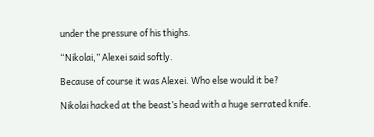under the pressure of his thighs.

“Nikolai,” Alexei said softly.

Because of course it was Alexei. Who else would it be?

Nikolai hacked at the beast’s head with a huge serrated knife.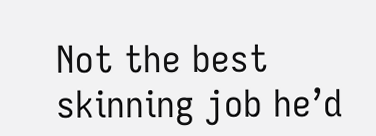Not the best skinning job he’d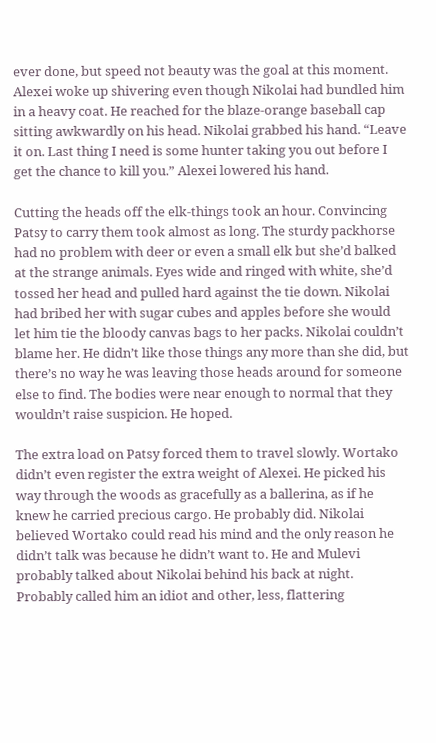ever done, but speed not beauty was the goal at this moment. Alexei woke up shivering even though Nikolai had bundled him in a heavy coat. He reached for the blaze-orange baseball cap sitting awkwardly on his head. Nikolai grabbed his hand. “Leave it on. Last thing I need is some hunter taking you out before I get the chance to kill you.” Alexei lowered his hand.

Cutting the heads off the elk-things took an hour. Convincing Patsy to carry them took almost as long. The sturdy packhorse had no problem with deer or even a small elk but she’d balked at the strange animals. Eyes wide and ringed with white, she’d tossed her head and pulled hard against the tie down. Nikolai had bribed her with sugar cubes and apples before she would let him tie the bloody canvas bags to her packs. Nikolai couldn’t blame her. He didn’t like those things any more than she did, but there’s no way he was leaving those heads around for someone else to find. The bodies were near enough to normal that they wouldn’t raise suspicion. He hoped.

The extra load on Patsy forced them to travel slowly. Wortako didn’t even register the extra weight of Alexei. He picked his way through the woods as gracefully as a ballerina, as if he knew he carried precious cargo. He probably did. Nikolai believed Wortako could read his mind and the only reason he didn’t talk was because he didn’t want to. He and Mulevi probably talked about Nikolai behind his back at night. Probably called him an idiot and other, less, flattering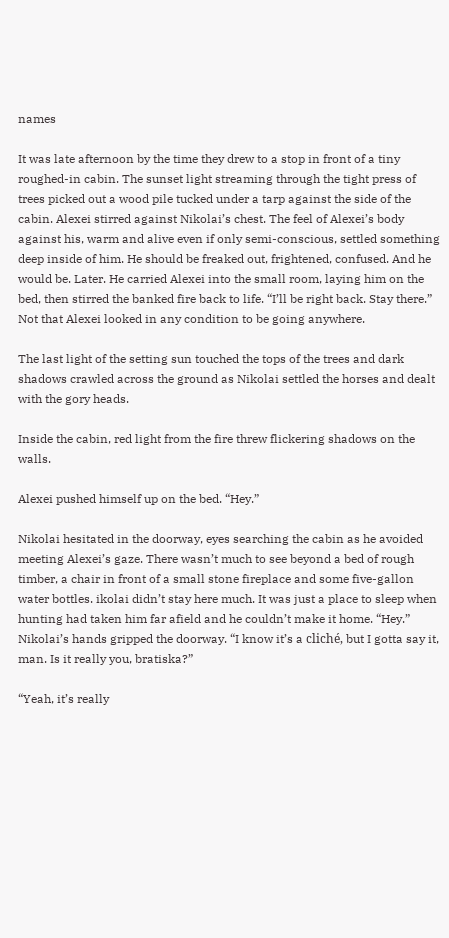names

It was late afternoon by the time they drew to a stop in front of a tiny roughed-in cabin. The sunset light streaming through the tight press of trees picked out a wood pile tucked under a tarp against the side of the cabin. Alexei stirred against Nikolai’s chest. The feel of Alexei’s body against his, warm and alive even if only semi-conscious, settled something deep inside of him. He should be freaked out, frightened, confused. And he would be. Later. He carried Alexei into the small room, laying him on the bed, then stirred the banked fire back to life. “I’ll be right back. Stay there.” Not that Alexei looked in any condition to be going anywhere.

The last light of the setting sun touched the tops of the trees and dark shadows crawled across the ground as Nikolai settled the horses and dealt with the gory heads.

Inside the cabin, red light from the fire threw flickering shadows on the walls.

Alexei pushed himself up on the bed. “Hey.”

Nikolai hesitated in the doorway, eyes searching the cabin as he avoided meeting Alexei’s gaze. There wasn’t much to see beyond a bed of rough timber, a chair in front of a small stone fireplace and some five-gallon water bottles. ikolai didn’t stay here much. It was just a place to sleep when hunting had taken him far afield and he couldn’t make it home. “Hey.” Nikolai’s hands gripped the doorway. “I know it’s a cliché, but I gotta say it, man. Is it really you, bratiska?”

“Yeah, it’s really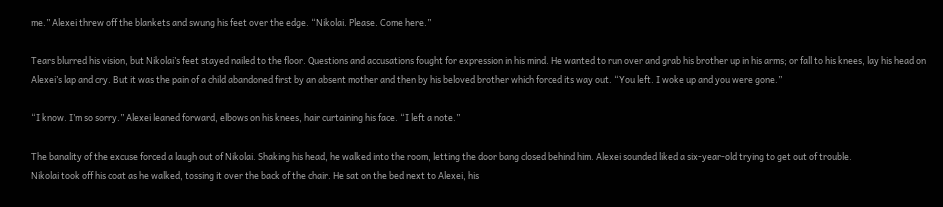me.” Alexei threw off the blankets and swung his feet over the edge. “Nikolai. Please. Come here.”

Tears blurred his vision, but Nikolai’s feet stayed nailed to the floor. Questions and accusations fought for expression in his mind. He wanted to run over and grab his brother up in his arms; or fall to his knees, lay his head on Alexei’s lap and cry. But it was the pain of a child abandoned first by an absent mother and then by his beloved brother which forced its way out. “You left. I woke up and you were gone.”

“I know. I’m so sorry.” Alexei leaned forward, elbows on his knees, hair curtaining his face. “I left a note.”

The banality of the excuse forced a laugh out of Nikolai. Shaking his head, he walked into the room, letting the door bang closed behind him. Alexei sounded liked a six-year-old trying to get out of trouble.
Nikolai took off his coat as he walked, tossing it over the back of the chair. He sat on the bed next to Alexei, his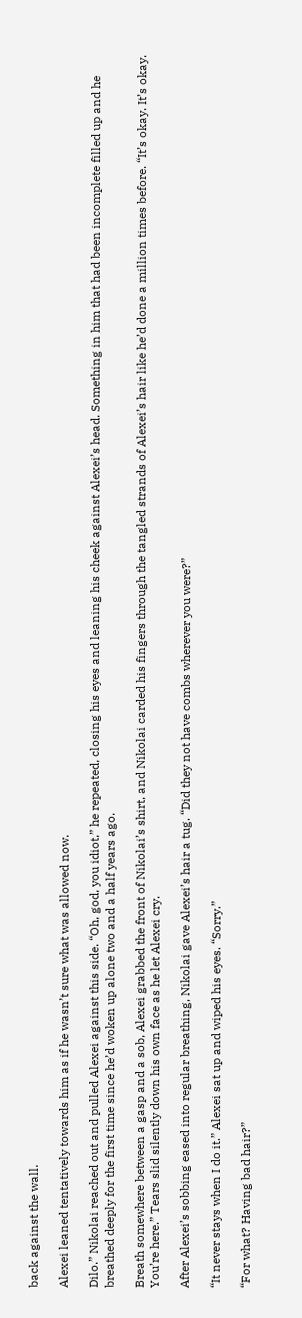back against the wall.

Alexei leaned tentatively towards him as if he wasn’t sure what was allowed now.

Dilo.” Nikolai reached out and pulled Alexei against this side. “Oh, god, you idiot,” he repeated, closing his eyes and leaning his cheek against Alexei’s head. Something in him that had been incomplete filled up and he breathed deeply for the first time since he’d woken up alone two and a half years ago.

Breath somewhere between a gasp and a sob, Alexei grabbed the front of Nikolai’s shirt, and Nikolai carded his fingers through the tangled strands of Alexei’s hair like he’d done a million times before. “It’s okay. It’s okay. You’re here.” Tears slid silently down his own face as he let Alexei cry.

After Alexei’s sobbing eased into regular breathing, Nikolai gave Alexei’s hair a tug. “Did they not have combs wherever you were?”

“It never stays when I do it.” Alexei sat up and wiped his eyes. “Sorry.”

“For what? Having bad hair?”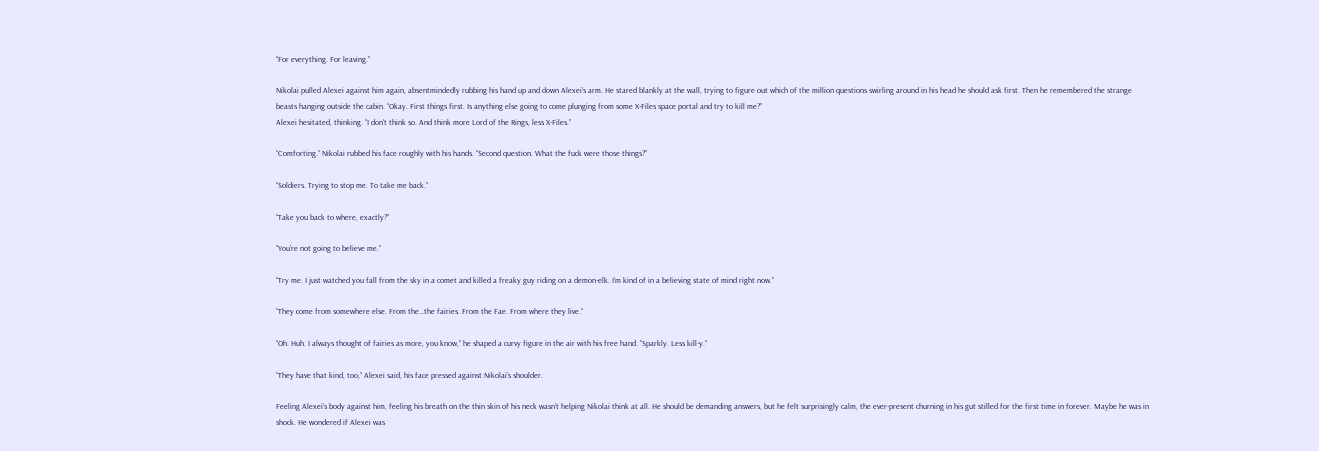“For everything. For leaving.”

Nikolai pulled Alexei against him again, absentmindedly rubbing his hand up and down Alexei’s arm. He stared blankly at the wall, trying to figure out which of the million questions swirling around in his head he should ask first. Then he remembered the strange beasts hanging outside the cabin. “Okay. First things first. Is anything else going to come plunging from some X-Files space portal and try to kill me?”
Alexei hesitated, thinking. “I don’t think so. And think more Lord of the Rings, less X-Files.”

“Comforting.” Nikolai rubbed his face roughly with his hands. “Second question. What the fuck were those things?”

“Soldiers. Trying to stop me. To take me back.”

“Take you back to where, exactly?”

“You’re not going to believe me.”

“Try me. I just watched you fall from the sky in a comet and killed a freaky guy riding on a demon-elk. I’m kind of in a believing state of mind right now.”

“They come from somewhere else. From the…the fairies. From the Fae. From where they live.”

“Oh. Huh. I always thought of fairies as more, you know,” he shaped a curvy figure in the air with his free hand. “Sparkly. Less kill-y.”

“They have that kind, too,” Alexei said, his face pressed against Nikolai’s shoulder.

Feeling Alexei’s body against him, feeling his breath on the thin skin of his neck wasn’t helping Nikolai think at all. He should be demanding answers, but he felt surprisingly calm, the ever-present churning in his gut stilled for the first time in forever. Maybe he was in shock. He wondered if Alexei was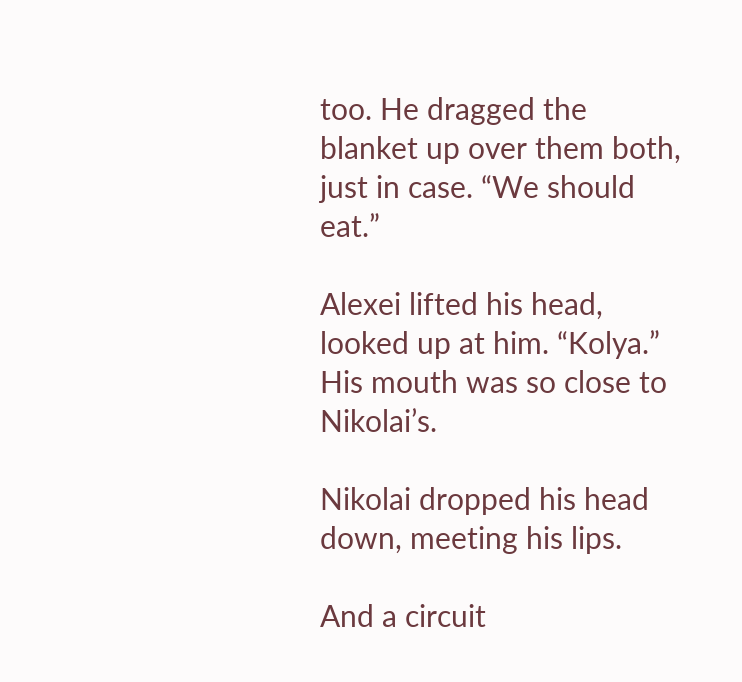too. He dragged the blanket up over them both, just in case. “We should eat.”

Alexei lifted his head, looked up at him. “Kolya.” His mouth was so close to Nikolai’s.

Nikolai dropped his head down, meeting his lips.

And a circuit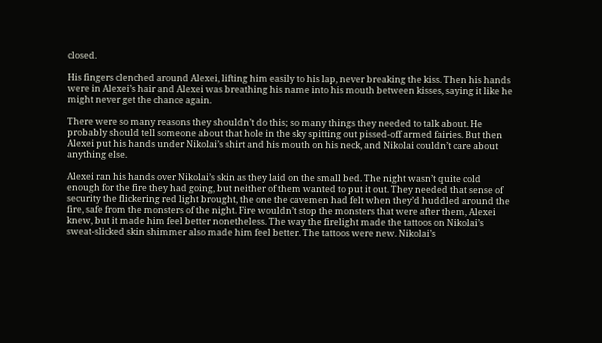closed.

His fingers clenched around Alexei, lifting him easily to his lap, never breaking the kiss. Then his hands were in Alexei’s hair and Alexei was breathing his name into his mouth between kisses, saying it like he might never get the chance again.

There were so many reasons they shouldn’t do this; so many things they needed to talk about. He probably should tell someone about that hole in the sky spitting out pissed-off armed fairies. But then Alexei put his hands under Nikolai’s shirt and his mouth on his neck, and Nikolai couldn’t care about anything else.

Alexei ran his hands over Nikolai’s skin as they laid on the small bed. The night wasn’t quite cold enough for the fire they had going, but neither of them wanted to put it out. They needed that sense of security the flickering red light brought, the one the cavemen had felt when they’d huddled around the fire, safe from the monsters of the night. Fire wouldn’t stop the monsters that were after them, Alexei knew, but it made him feel better nonetheless. The way the firelight made the tattoos on Nikolai’s sweat-slicked skin shimmer also made him feel better. The tattoos were new. Nikolai’s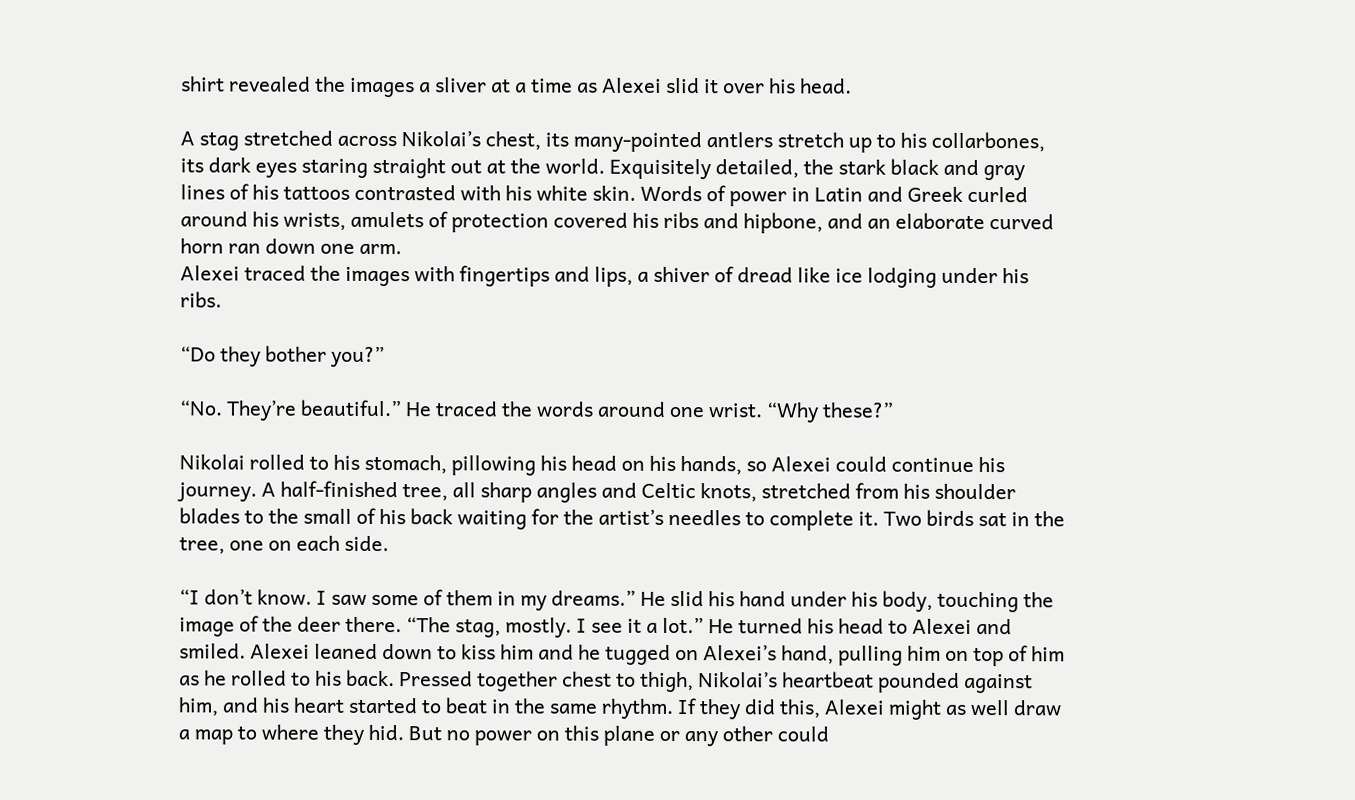shirt revealed the images a sliver at a time as Alexei slid it over his head.

A stag stretched across Nikolai’s chest, its many-pointed antlers stretch up to his collarbones, its dark eyes staring straight out at the world. Exquisitely detailed, the stark black and gray lines of his tattoos contrasted with his white skin. Words of power in Latin and Greek curled around his wrists, amulets of protection covered his ribs and hipbone, and an elaborate curved horn ran down one arm.
Alexei traced the images with fingertips and lips, a shiver of dread like ice lodging under his ribs.

“Do they bother you?”

“No. They’re beautiful.” He traced the words around one wrist. “Why these?”

Nikolai rolled to his stomach, pillowing his head on his hands, so Alexei could continue his journey. A half-finished tree, all sharp angles and Celtic knots, stretched from his shoulder blades to the small of his back waiting for the artist’s needles to complete it. Two birds sat in the tree, one on each side.

“I don’t know. I saw some of them in my dreams.” He slid his hand under his body, touching the image of the deer there. “The stag, mostly. I see it a lot.” He turned his head to Alexei and smiled. Alexei leaned down to kiss him and he tugged on Alexei’s hand, pulling him on top of him as he rolled to his back. Pressed together chest to thigh, Nikolai’s heartbeat pounded against him, and his heart started to beat in the same rhythm. If they did this, Alexei might as well draw a map to where they hid. But no power on this plane or any other could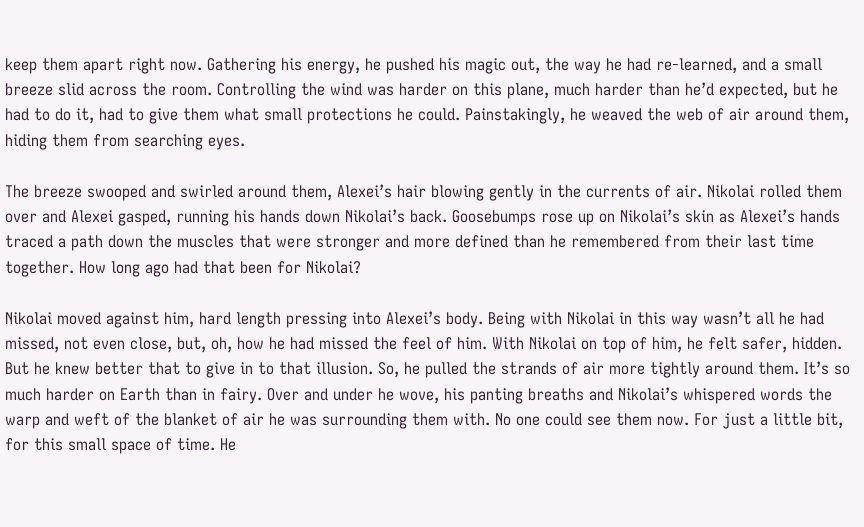keep them apart right now. Gathering his energy, he pushed his magic out, the way he had re-learned, and a small breeze slid across the room. Controlling the wind was harder on this plane, much harder than he’d expected, but he had to do it, had to give them what small protections he could. Painstakingly, he weaved the web of air around them, hiding them from searching eyes.

The breeze swooped and swirled around them, Alexei’s hair blowing gently in the currents of air. Nikolai rolled them over and Alexei gasped, running his hands down Nikolai’s back. Goosebumps rose up on Nikolai’s skin as Alexei’s hands traced a path down the muscles that were stronger and more defined than he remembered from their last time together. How long ago had that been for Nikolai?

Nikolai moved against him, hard length pressing into Alexei’s body. Being with Nikolai in this way wasn’t all he had missed, not even close, but, oh, how he had missed the feel of him. With Nikolai on top of him, he felt safer, hidden. But he knew better that to give in to that illusion. So, he pulled the strands of air more tightly around them. It’s so much harder on Earth than in fairy. Over and under he wove, his panting breaths and Nikolai’s whispered words the warp and weft of the blanket of air he was surrounding them with. No one could see them now. For just a little bit, for this small space of time. He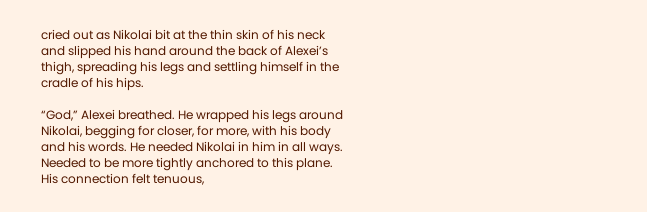cried out as Nikolai bit at the thin skin of his neck and slipped his hand around the back of Alexei’s thigh, spreading his legs and settling himself in the cradle of his hips.

“God,” Alexei breathed. He wrapped his legs around Nikolai, begging for closer, for more, with his body and his words. He needed Nikolai in him in all ways. Needed to be more tightly anchored to this plane. His connection felt tenuous,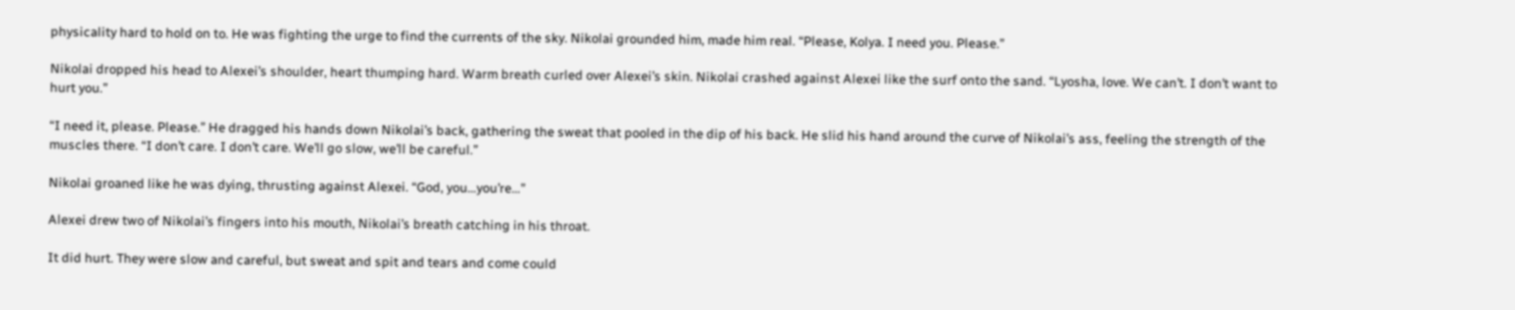physicality hard to hold on to. He was fighting the urge to find the currents of the sky. Nikolai grounded him, made him real. “Please, Kolya. I need you. Please.”

Nikolai dropped his head to Alexei’s shoulder, heart thumping hard. Warm breath curled over Alexei’s skin. Nikolai crashed against Alexei like the surf onto the sand. “Lyosha, love. We can’t. I don’t want to hurt you.”

“I need it, please. Please.” He dragged his hands down Nikolai’s back, gathering the sweat that pooled in the dip of his back. He slid his hand around the curve of Nikolai’s ass, feeling the strength of the muscles there. “I don’t care. I don’t care. We’ll go slow, we’ll be careful.”

Nikolai groaned like he was dying, thrusting against Alexei. “God, you…you’re…”

Alexei drew two of Nikolai’s fingers into his mouth, Nikolai’s breath catching in his throat.

It did hurt. They were slow and careful, but sweat and spit and tears and come could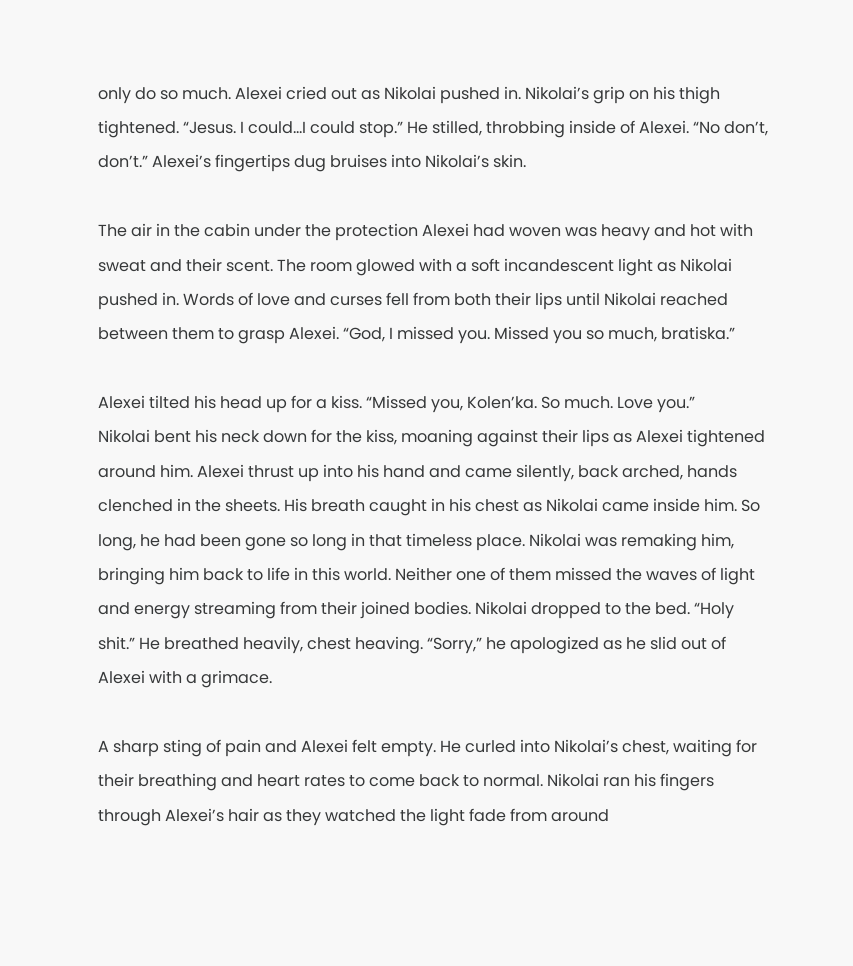only do so much. Alexei cried out as Nikolai pushed in. Nikolai’s grip on his thigh tightened. “Jesus. I could…I could stop.” He stilled, throbbing inside of Alexei. “No don’t, don’t.” Alexei’s fingertips dug bruises into Nikolai’s skin.

The air in the cabin under the protection Alexei had woven was heavy and hot with sweat and their scent. The room glowed with a soft incandescent light as Nikolai pushed in. Words of love and curses fell from both their lips until Nikolai reached between them to grasp Alexei. “God, I missed you. Missed you so much, bratiska.”

Alexei tilted his head up for a kiss. “Missed you, Kolen’ka. So much. Love you.”
Nikolai bent his neck down for the kiss, moaning against their lips as Alexei tightened around him. Alexei thrust up into his hand and came silently, back arched, hands clenched in the sheets. His breath caught in his chest as Nikolai came inside him. So long, he had been gone so long in that timeless place. Nikolai was remaking him, bringing him back to life in this world. Neither one of them missed the waves of light and energy streaming from their joined bodies. Nikolai dropped to the bed. “Holy shit.” He breathed heavily, chest heaving. “Sorry,” he apologized as he slid out of Alexei with a grimace.

A sharp sting of pain and Alexei felt empty. He curled into Nikolai’s chest, waiting for their breathing and heart rates to come back to normal. Nikolai ran his fingers through Alexei’s hair as they watched the light fade from around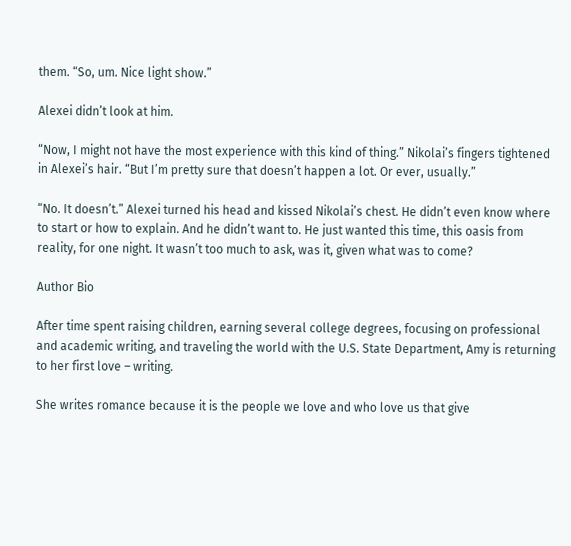them. “So, um. Nice light show.”

Alexei didn’t look at him.

“Now, I might not have the most experience with this kind of thing.” Nikolai’s fingers tightened in Alexei’s hair. “But I’m pretty sure that doesn’t happen a lot. Or ever, usually.”

“No. It doesn’t.” Alexei turned his head and kissed Nikolai’s chest. He didn’t even know where to start or how to explain. And he didn’t want to. He just wanted this time, this oasis from reality, for one night. It wasn’t too much to ask, was it, given what was to come?

Author Bio

After time spent raising children, earning several college degrees, focusing on professional and academic writing, and traveling the world with the U.S. State Department, Amy is returning to her first love – writing.

She writes romance because it is the people we love and who love us that give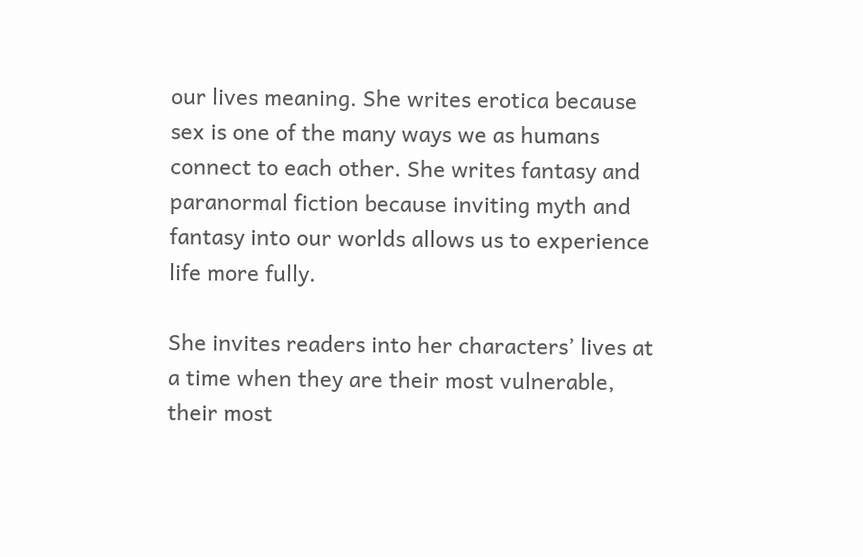our lives meaning. She writes erotica because sex is one of the many ways we as humans connect to each other. She writes fantasy and paranormal fiction because inviting myth and fantasy into our worlds allows us to experience life more fully.

She invites readers into her characters’ lives at a time when they are their most vulnerable, their most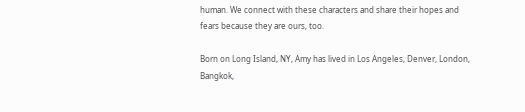human. We connect with these characters and share their hopes and fears because they are ours, too.

Born on Long Island, NY, Amy has lived in Los Angeles, Denver, London, Bangkok,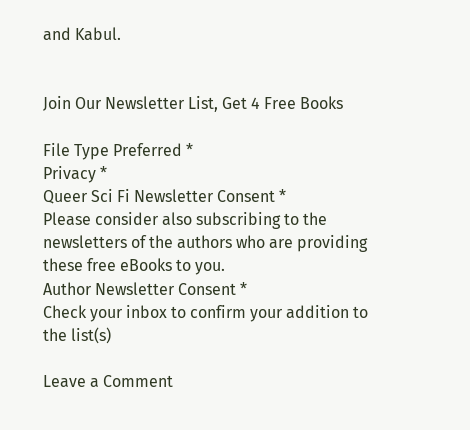and Kabul.


Join Our Newsletter List, Get 4 Free Books

File Type Preferred *
Privacy *
Queer Sci Fi Newsletter Consent *
Please consider also subscribing to the newsletters of the authors who are providing these free eBooks to you.
Author Newsletter Consent *
Check your inbox to confirm your addition to the list(s)

Leave a Comment